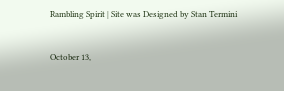Rambling Spirit | Site was Designed by Stan Termini


October 13,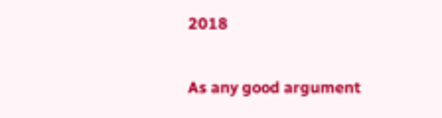2018

As any good argument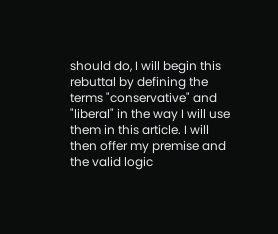should do, I will begin this rebuttal by defining the terms "conservative" and "liberal" in the way I will use them in this article. I will then offer my premise and the valid logic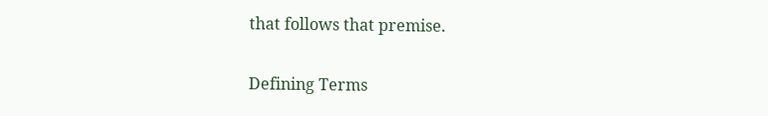that follows that premise.

Defining Terms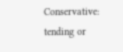Conservative: tending or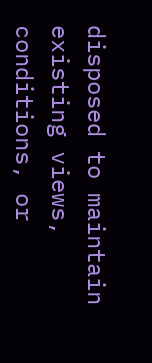disposed to maintain existing views, conditions, or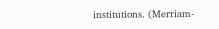institutions. (Merriam-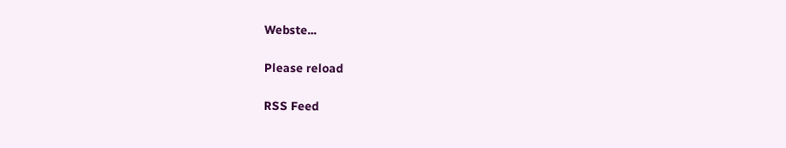Webste...

Please reload

RSS Feed